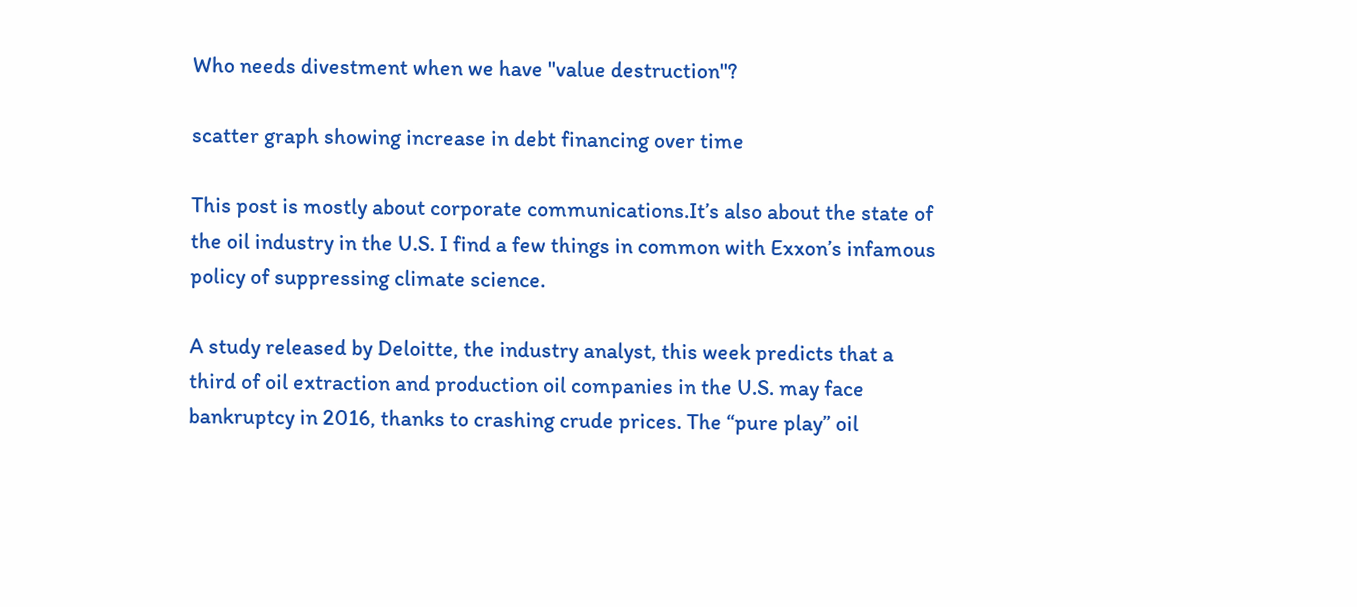Who needs divestment when we have "value destruction"?

scatter graph showing increase in debt financing over time

This post is mostly about corporate communications.It’s also about the state of the oil industry in the U.S. I find a few things in common with Exxon’s infamous policy of suppressing climate science.

A study released by Deloitte, the industry analyst, this week predicts that a third of oil extraction and production oil companies in the U.S. may face bankruptcy in 2016, thanks to crashing crude prices. The “pure play” oil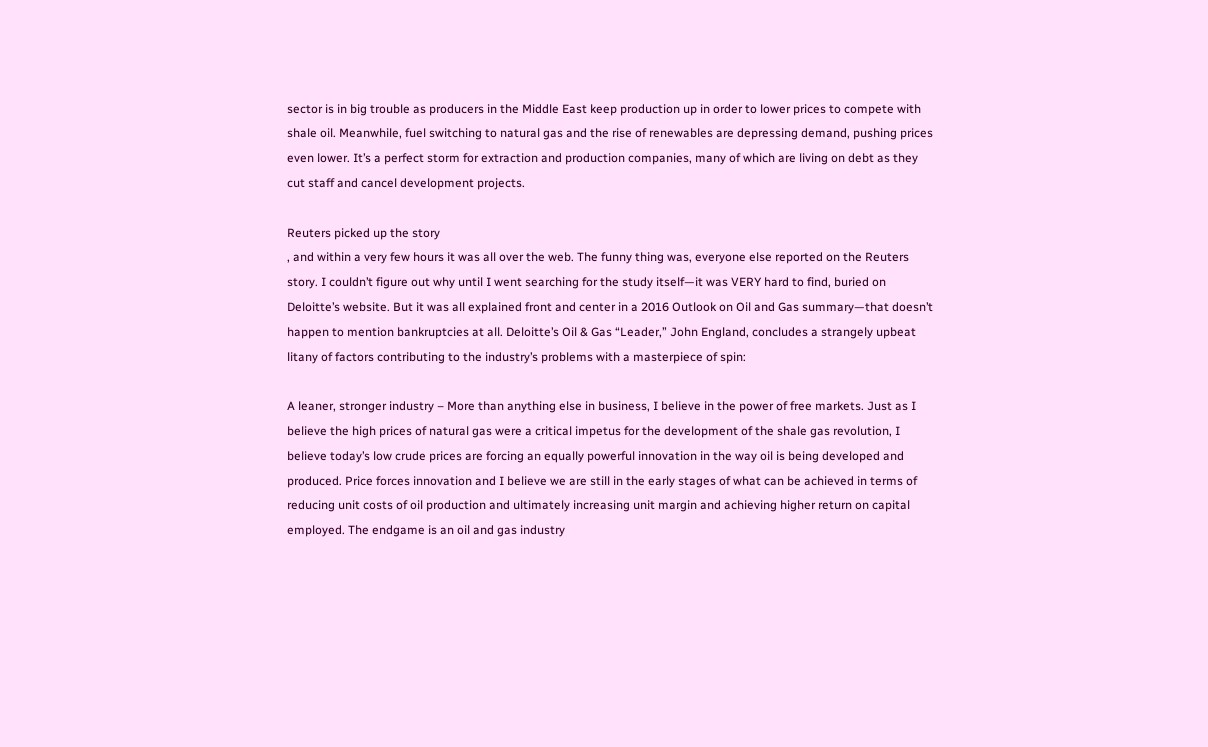sector is in big trouble as producers in the Middle East keep production up in order to lower prices to compete with shale oil. Meanwhile, fuel switching to natural gas and the rise of renewables are depressing demand, pushing prices even lower. It’s a perfect storm for extraction and production companies, many of which are living on debt as they cut staff and cancel development projects.

Reuters picked up the story
, and within a very few hours it was all over the web. The funny thing was, everyone else reported on the Reuters story. I couldn’t figure out why until I went searching for the study itself—it was VERY hard to find, buried on Deloitte’s website. But it was all explained front and center in a 2016 Outlook on Oil and Gas summary—that doesn’t happen to mention bankruptcies at all. Deloitte’s Oil & Gas “Leader,” John England, concludes a strangely upbeat litany of factors contributing to the industry’s problems with a masterpiece of spin:

A leaner, stronger industry – More than anything else in business, I believe in the power of free markets. Just as I believe the high prices of natural gas were a critical impetus for the development of the shale gas revolution, I believe today’s low crude prices are forcing an equally powerful innovation in the way oil is being developed and produced. Price forces innovation and I believe we are still in the early stages of what can be achieved in terms of reducing unit costs of oil production and ultimately increasing unit margin and achieving higher return on capital employed. The endgame is an oil and gas industry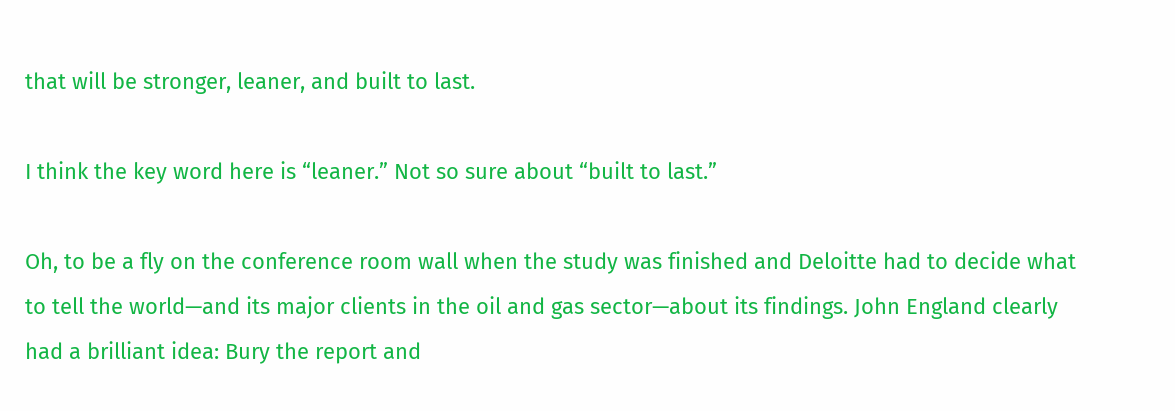that will be stronger, leaner, and built to last.

I think the key word here is “leaner.” Not so sure about “built to last.”

Oh, to be a fly on the conference room wall when the study was finished and Deloitte had to decide what to tell the world—and its major clients in the oil and gas sector—about its findings. John England clearly had a brilliant idea: Bury the report and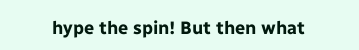hype the spin! But then what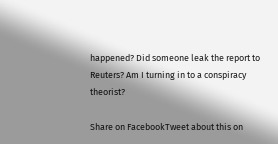happened? Did someone leak the report to Reuters? Am I turning in to a conspiracy theorist?

Share on FacebookTweet about this on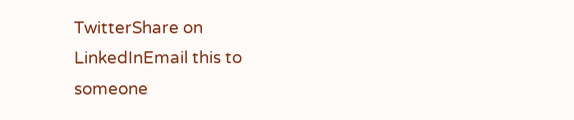TwitterShare on LinkedInEmail this to someone